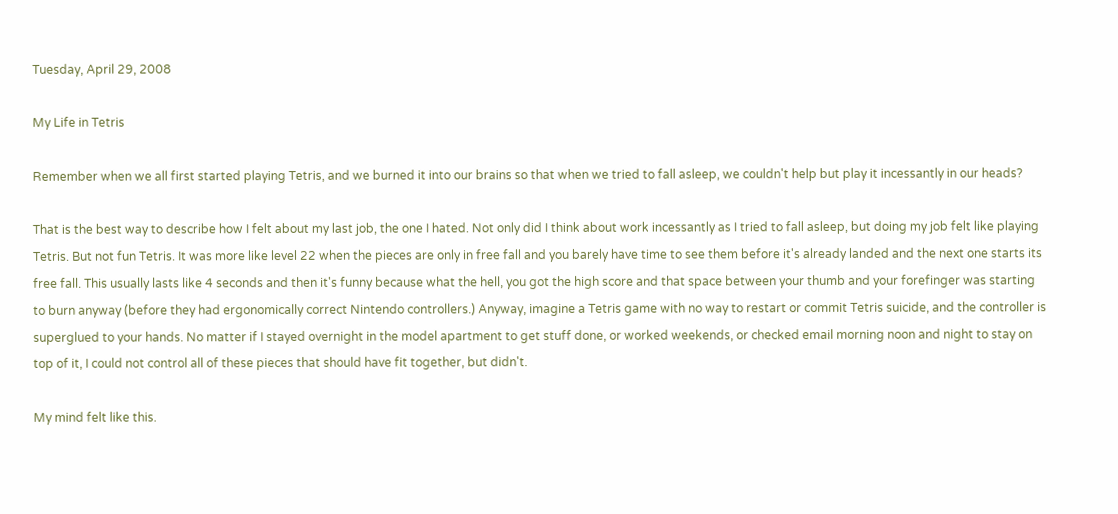Tuesday, April 29, 2008

My Life in Tetris

Remember when we all first started playing Tetris, and we burned it into our brains so that when we tried to fall asleep, we couldn't help but play it incessantly in our heads?

That is the best way to describe how I felt about my last job, the one I hated. Not only did I think about work incessantly as I tried to fall asleep, but doing my job felt like playing Tetris. But not fun Tetris. It was more like level 22 when the pieces are only in free fall and you barely have time to see them before it's already landed and the next one starts its free fall. This usually lasts like 4 seconds and then it's funny because what the hell, you got the high score and that space between your thumb and your forefinger was starting to burn anyway (before they had ergonomically correct Nintendo controllers.) Anyway, imagine a Tetris game with no way to restart or commit Tetris suicide, and the controller is superglued to your hands. No matter if I stayed overnight in the model apartment to get stuff done, or worked weekends, or checked email morning noon and night to stay on top of it, I could not control all of these pieces that should have fit together, but didn't.

My mind felt like this.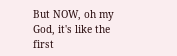But NOW, oh my God, it's like the first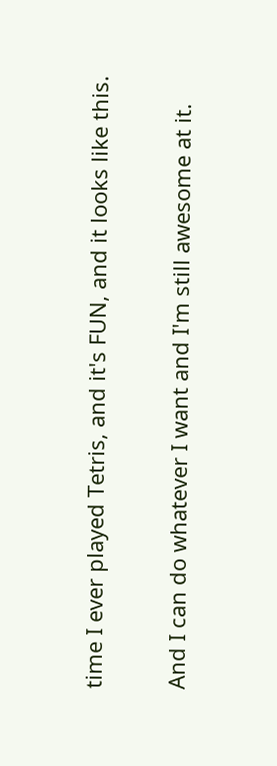time I ever played Tetris, and it's FUN, and it looks like this.

And I can do whatever I want and I'm still awesome at it.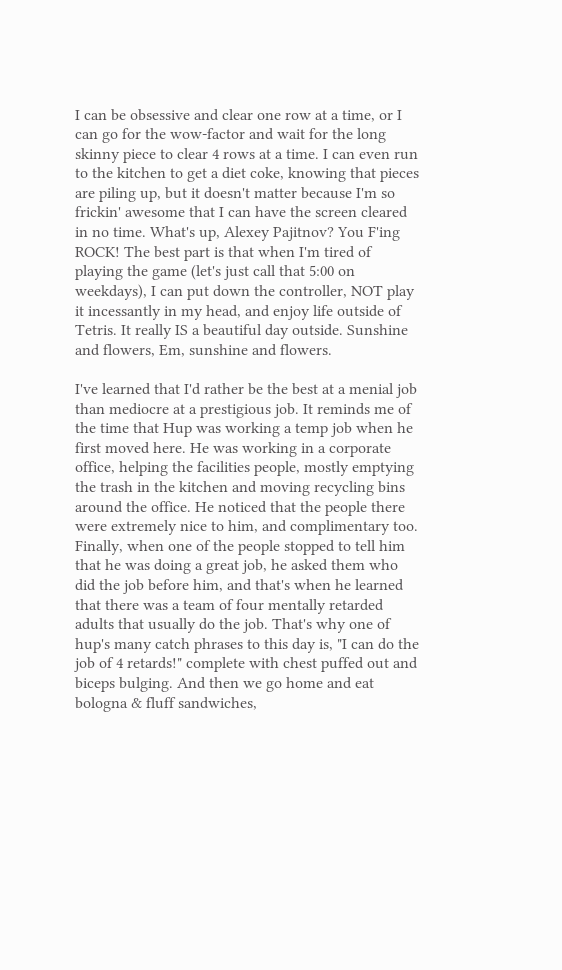I can be obsessive and clear one row at a time, or I can go for the wow-factor and wait for the long skinny piece to clear 4 rows at a time. I can even run to the kitchen to get a diet coke, knowing that pieces are piling up, but it doesn't matter because I'm so frickin' awesome that I can have the screen cleared in no time. What's up, Alexey Pajitnov? You F'ing ROCK! The best part is that when I'm tired of playing the game (let's just call that 5:00 on weekdays), I can put down the controller, NOT play it incessantly in my head, and enjoy life outside of Tetris. It really IS a beautiful day outside. Sunshine and flowers, Em, sunshine and flowers.

I've learned that I'd rather be the best at a menial job than mediocre at a prestigious job. It reminds me of the time that Hup was working a temp job when he first moved here. He was working in a corporate office, helping the facilities people, mostly emptying the trash in the kitchen and moving recycling bins around the office. He noticed that the people there were extremely nice to him, and complimentary too. Finally, when one of the people stopped to tell him that he was doing a great job, he asked them who did the job before him, and that's when he learned that there was a team of four mentally retarded adults that usually do the job. That's why one of hup's many catch phrases to this day is, "I can do the job of 4 retards!" complete with chest puffed out and biceps bulging. And then we go home and eat bologna & fluff sandwiches,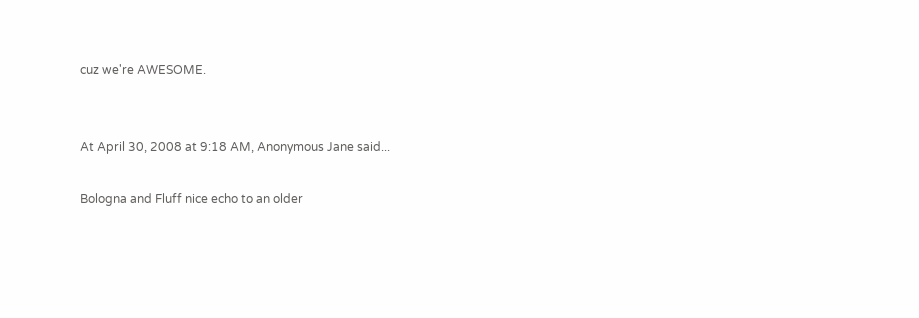cuz we're AWESOME.


At April 30, 2008 at 9:18 AM, Anonymous Jane said...

Bologna and Fluff nice echo to an older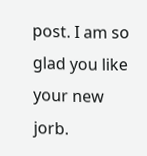post. I am so glad you like your new jorb.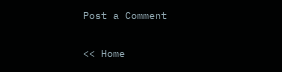Post a Comment

<< Home